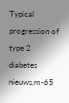Typical progression of type 2 diabetes nieuws,m-65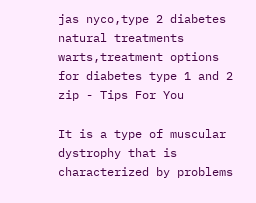jas nyco,type 2 diabetes natural treatments warts,treatment options for diabetes type 1 and 2 zip - Tips For You

It is a type of muscular dystrophy that is characterized by problems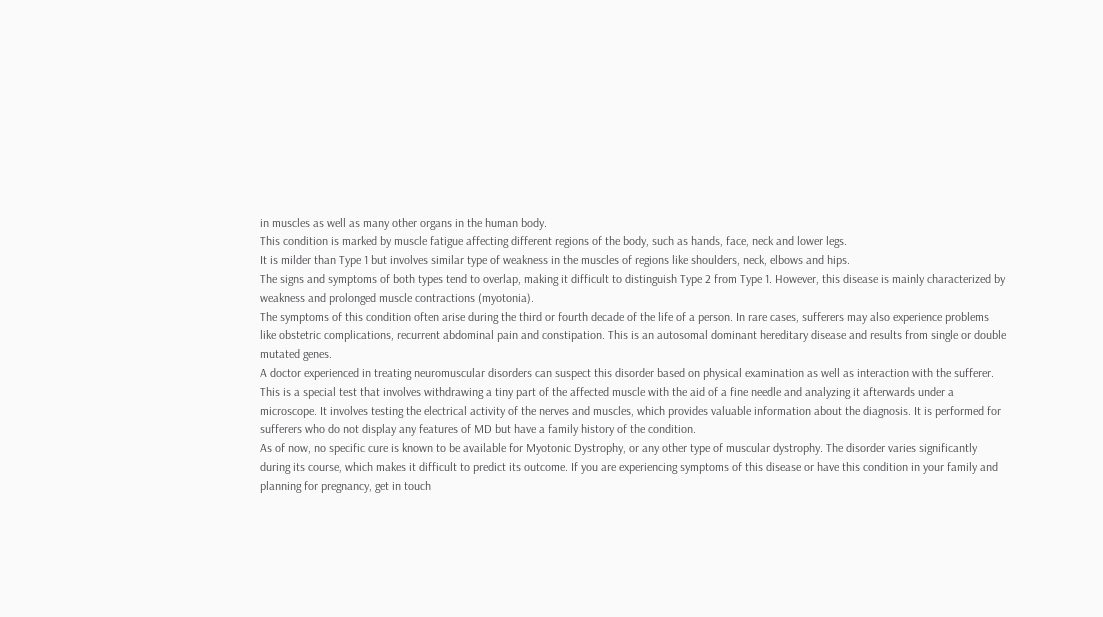in muscles as well as many other organs in the human body.
This condition is marked by muscle fatigue affecting different regions of the body, such as hands, face, neck and lower legs.
It is milder than Type 1 but involves similar type of weakness in the muscles of regions like shoulders, neck, elbows and hips.
The signs and symptoms of both types tend to overlap, making it difficult to distinguish Type 2 from Type 1. However, this disease is mainly characterized by weakness and prolonged muscle contractions (myotonia).
The symptoms of this condition often arise during the third or fourth decade of the life of a person. In rare cases, sufferers may also experience problems like obstetric complications, recurrent abdominal pain and constipation. This is an autosomal dominant hereditary disease and results from single or double mutated genes.
A doctor experienced in treating neuromuscular disorders can suspect this disorder based on physical examination as well as interaction with the sufferer. This is a special test that involves withdrawing a tiny part of the affected muscle with the aid of a fine needle and analyzing it afterwards under a microscope. It involves testing the electrical activity of the nerves and muscles, which provides valuable information about the diagnosis. It is performed for sufferers who do not display any features of MD but have a family history of the condition.
As of now, no specific cure is known to be available for Myotonic Dystrophy, or any other type of muscular dystrophy. The disorder varies significantly during its course, which makes it difficult to predict its outcome. If you are experiencing symptoms of this disease or have this condition in your family and planning for pregnancy, get in touch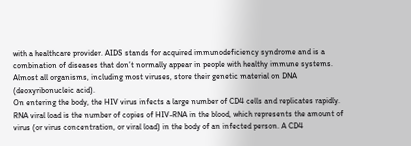with a healthcare provider. AIDS stands for acquired immunodeficiency syndrome and is a combination of diseases that don’t normally appear in people with healthy immune systems. Almost all organisms, including most viruses, store their genetic material on DNA (deoxyribonucleic acid).
On entering the body, the HIV virus infects a large number of CD4 cells and replicates rapidly.
RNA viral load is the number of copies of HIV-RNA in the blood, which represents the amount of virus (or virus concentration, or viral load) in the body of an infected person. A CD4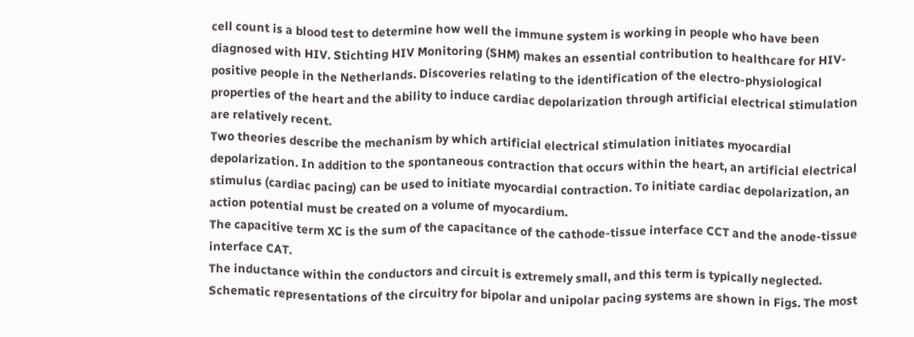cell count is a blood test to determine how well the immune system is working in people who have been diagnosed with HIV. Stichting HIV Monitoring (SHM) makes an essential contribution to healthcare for HIV-positive people in the Netherlands. Discoveries relating to the identification of the electro-physiological properties of the heart and the ability to induce cardiac depolarization through artificial electrical stimulation are relatively recent.
Two theories describe the mechanism by which artificial electrical stimulation initiates myocardial depolarization. In addition to the spontaneous contraction that occurs within the heart, an artificial electrical stimulus (cardiac pacing) can be used to initiate myocardial contraction. To initiate cardiac depolarization, an action potential must be created on a volume of myocardium.
The capacitive term XC is the sum of the capacitance of the cathode-tissue interface CCT and the anode-tissue interface CAT.
The inductance within the conductors and circuit is extremely small, and this term is typically neglected.
Schematic representations of the circuitry for bipolar and unipolar pacing systems are shown in Figs. The most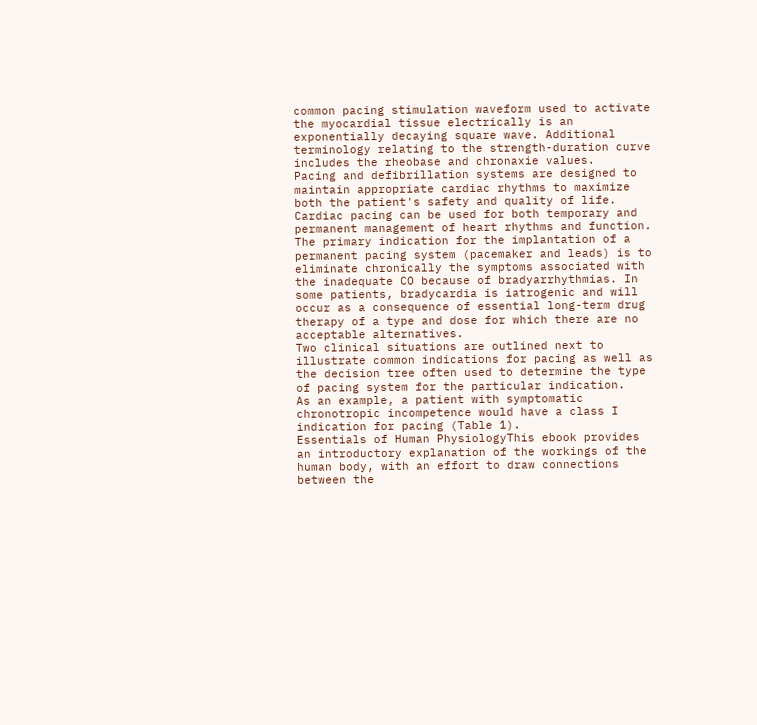common pacing stimulation waveform used to activate the myocardial tissue electrically is an exponentially decaying square wave. Additional terminology relating to the strength-duration curve includes the rheobase and chronaxie values.
Pacing and defibrillation systems are designed to maintain appropriate cardiac rhythms to maximize both the patient's safety and quality of life.
Cardiac pacing can be used for both temporary and permanent management of heart rhythms and function.
The primary indication for the implantation of a permanent pacing system (pacemaker and leads) is to eliminate chronically the symptoms associated with the inadequate CO because of bradyarrhythmias. In some patients, bradycardia is iatrogenic and will occur as a consequence of essential long-term drug therapy of a type and dose for which there are no acceptable alternatives.
Two clinical situations are outlined next to illustrate common indications for pacing as well as the decision tree often used to determine the type of pacing system for the particular indication.
As an example, a patient with symptomatic chronotropic incompetence would have a class I indication for pacing (Table 1).
Essentials of Human PhysiologyThis ebook provides an introductory explanation of the workings of the human body, with an effort to draw connections between the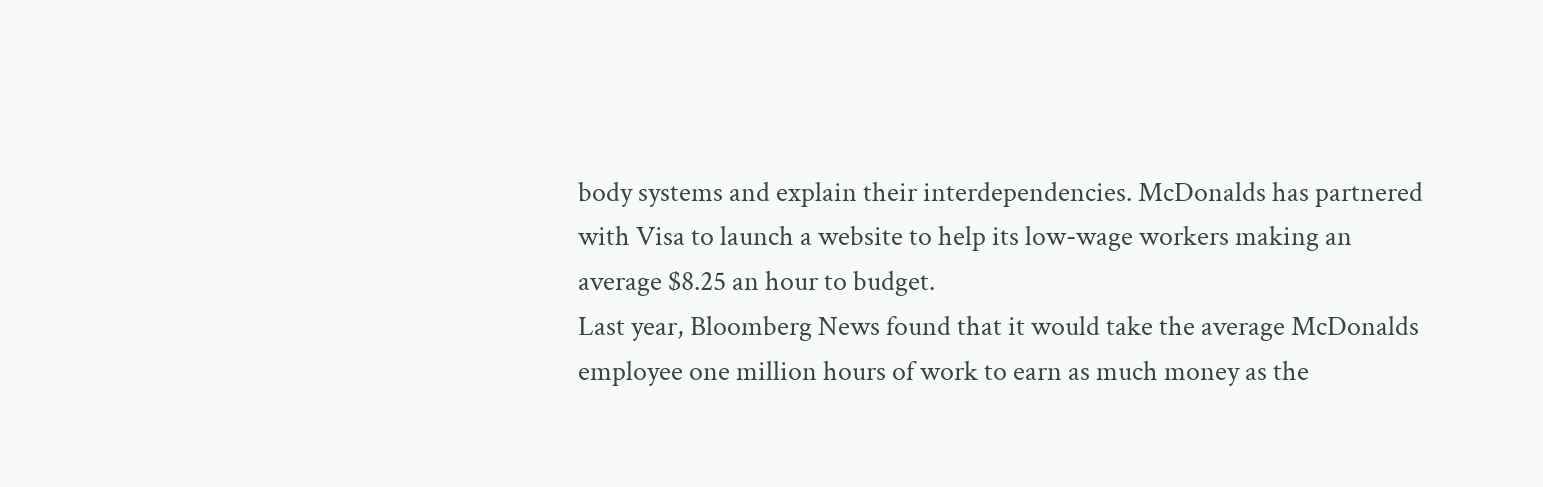body systems and explain their interdependencies. McDonalds has partnered with Visa to launch a website to help its low-wage workers making an average $8.25 an hour to budget.
Last year, Bloomberg News found that it would take the average McDonalds employee one million hours of work to earn as much money as the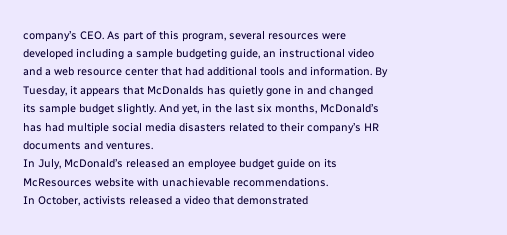company’s CEO. As part of this program, several resources were developed including a sample budgeting guide, an instructional video and a web resource center that had additional tools and information. By Tuesday, it appears that McDonalds has quietly gone in and changed its sample budget slightly. And yet, in the last six months, McDonald’s has had multiple social media disasters related to their company’s HR documents and ventures.
In July, McDonald’s released an employee budget guide on its McResources website with unachievable recommendations.
In October, activists released a video that demonstrated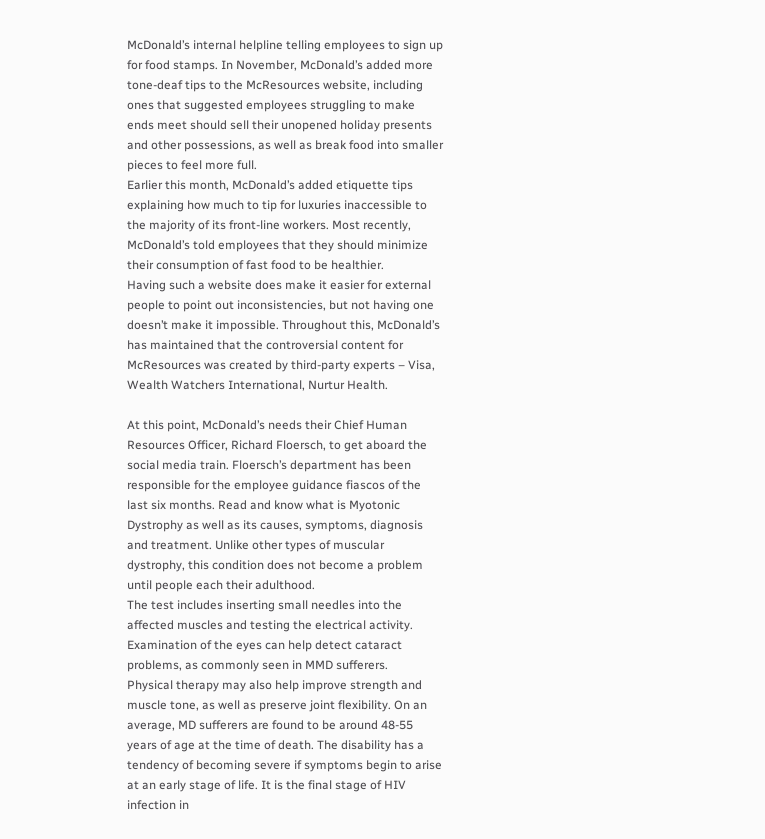McDonald’s internal helpline telling employees to sign up for food stamps. In November, McDonald’s added more tone-deaf tips to the McResources website, including ones that suggested employees struggling to make ends meet should sell their unopened holiday presents and other possessions, as well as break food into smaller pieces to feel more full.
Earlier this month, McDonald’s added etiquette tips explaining how much to tip for luxuries inaccessible to the majority of its front-line workers. Most recently, McDonald’s told employees that they should minimize their consumption of fast food to be healthier.
Having such a website does make it easier for external people to point out inconsistencies, but not having one doesn’t make it impossible. Throughout this, McDonald’s has maintained that the controversial content for McResources was created by third-party experts – Visa, Wealth Watchers International, Nurtur Health.

At this point, McDonald’s needs their Chief Human Resources Officer, Richard Floersch, to get aboard the social media train. Floersch’s department has been responsible for the employee guidance fiascos of the last six months. Read and know what is Myotonic Dystrophy as well as its causes, symptoms, diagnosis and treatment. Unlike other types of muscular dystrophy, this condition does not become a problem until people each their adulthood.
The test includes inserting small needles into the affected muscles and testing the electrical activity. Examination of the eyes can help detect cataract problems, as commonly seen in MMD sufferers.
Physical therapy may also help improve strength and muscle tone, as well as preserve joint flexibility. On an average, MD sufferers are found to be around 48-55 years of age at the time of death. The disability has a tendency of becoming severe if symptoms begin to arise at an early stage of life. It is the final stage of HIV infection in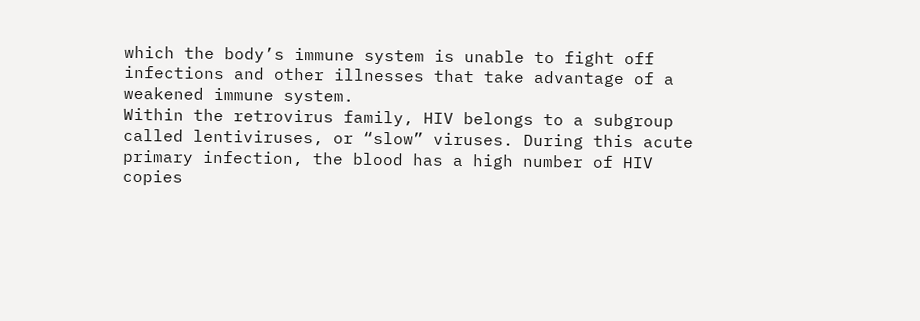which the body’s immune system is unable to fight off infections and other illnesses that take advantage of a weakened immune system.
Within the retrovirus family, HIV belongs to a subgroup called lentiviruses, or “slow” viruses. During this acute primary infection, the blood has a high number of HIV copies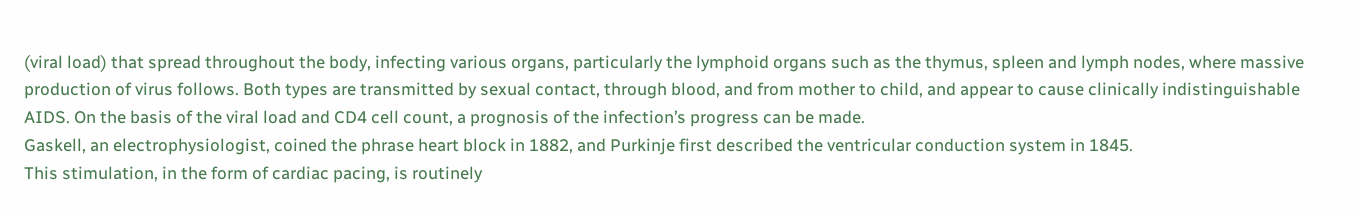(viral load) that spread throughout the body, infecting various organs, particularly the lymphoid organs such as the thymus, spleen and lymph nodes, where massive production of virus follows. Both types are transmitted by sexual contact, through blood, and from mother to child, and appear to cause clinically indistinguishable AIDS. On the basis of the viral load and CD4 cell count, a prognosis of the infection’s progress can be made.
Gaskell, an electrophysiologist, coined the phrase heart block in 1882, and Purkinje first described the ventricular conduction system in 1845.
This stimulation, in the form of cardiac pacing, is routinely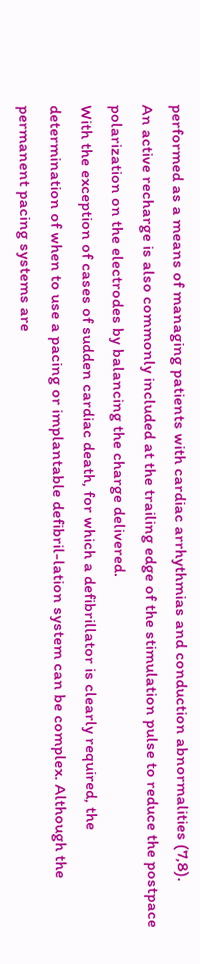performed as a means of managing patients with cardiac arrhythmias and conduction abnormalities (7,8).
An active recharge is also commonly included at the trailing edge of the stimulation pulse to reduce the postpace polarization on the electrodes by balancing the charge delivered.
With the exception of cases of sudden cardiac death, for which a defibrillator is clearly required, the determination of when to use a pacing or implantable defibril-lation system can be complex. Although the permanent pacing systems are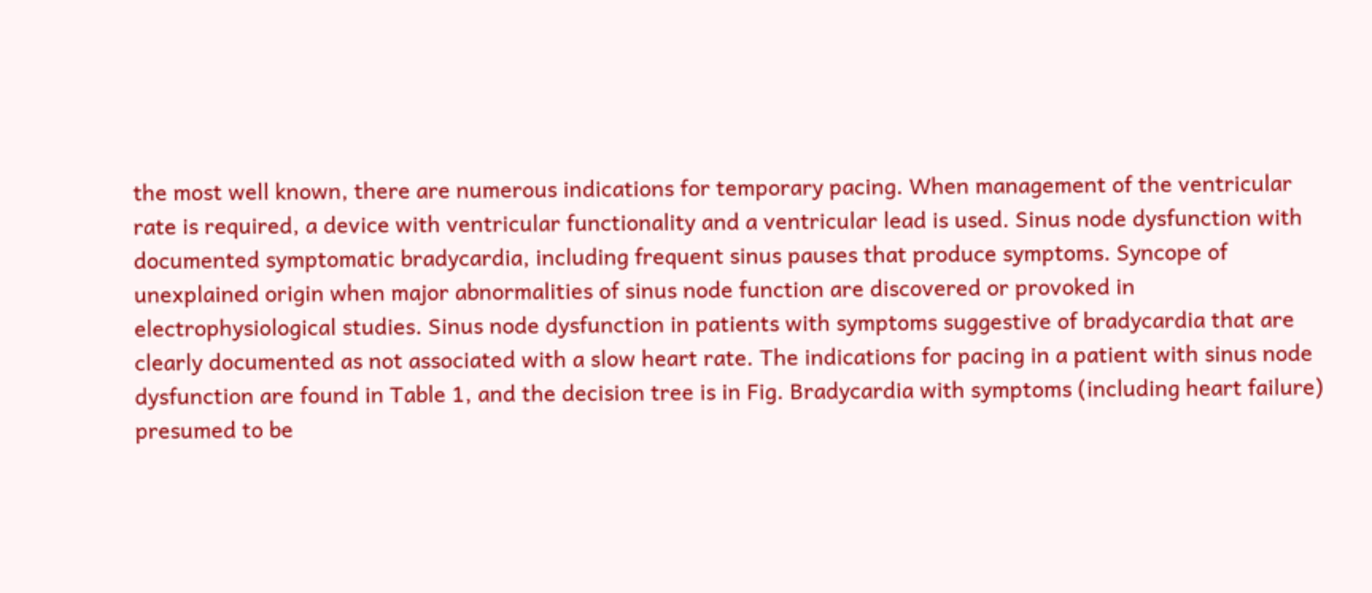the most well known, there are numerous indications for temporary pacing. When management of the ventricular rate is required, a device with ventricular functionality and a ventricular lead is used. Sinus node dysfunction with documented symptomatic bradycardia, including frequent sinus pauses that produce symptoms. Syncope of unexplained origin when major abnormalities of sinus node function are discovered or provoked in electrophysiological studies. Sinus node dysfunction in patients with symptoms suggestive of bradycardia that are clearly documented as not associated with a slow heart rate. The indications for pacing in a patient with sinus node dysfunction are found in Table 1, and the decision tree is in Fig. Bradycardia with symptoms (including heart failure) presumed to be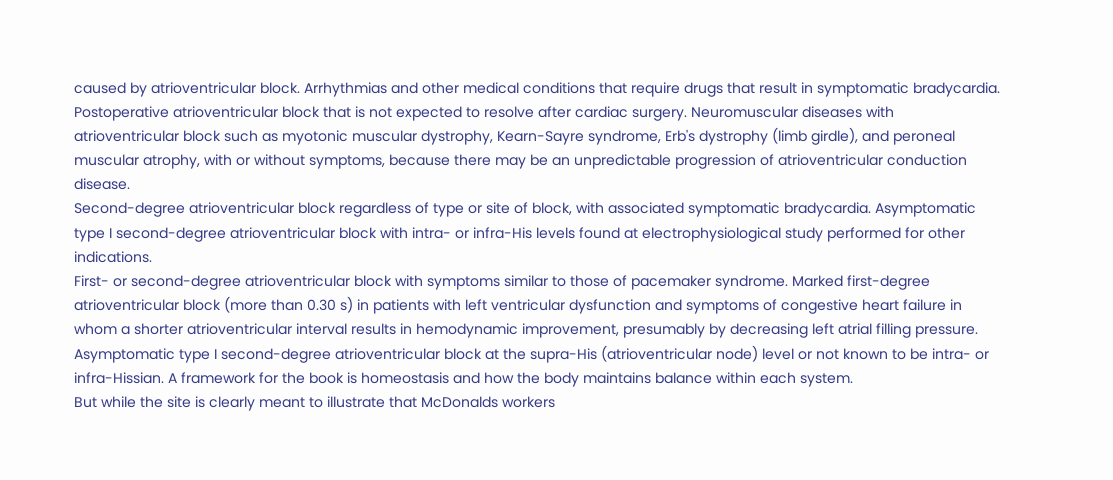caused by atrioventricular block. Arrhythmias and other medical conditions that require drugs that result in symptomatic bradycardia.
Postoperative atrioventricular block that is not expected to resolve after cardiac surgery. Neuromuscular diseases with atrioventricular block such as myotonic muscular dystrophy, Kearn-Sayre syndrome, Erb's dystrophy (limb girdle), and peroneal muscular atrophy, with or without symptoms, because there may be an unpredictable progression of atrioventricular conduction disease.
Second-degree atrioventricular block regardless of type or site of block, with associated symptomatic bradycardia. Asymptomatic type I second-degree atrioventricular block with intra- or infra-His levels found at electrophysiological study performed for other indications.
First- or second-degree atrioventricular block with symptoms similar to those of pacemaker syndrome. Marked first-degree atrioventricular block (more than 0.30 s) in patients with left ventricular dysfunction and symptoms of congestive heart failure in whom a shorter atrioventricular interval results in hemodynamic improvement, presumably by decreasing left atrial filling pressure. Asymptomatic type I second-degree atrioventricular block at the supra-His (atrioventricular node) level or not known to be intra- or infra-Hissian. A framework for the book is homeostasis and how the body maintains balance within each system.
But while the site is clearly meant to illustrate that McDonalds workers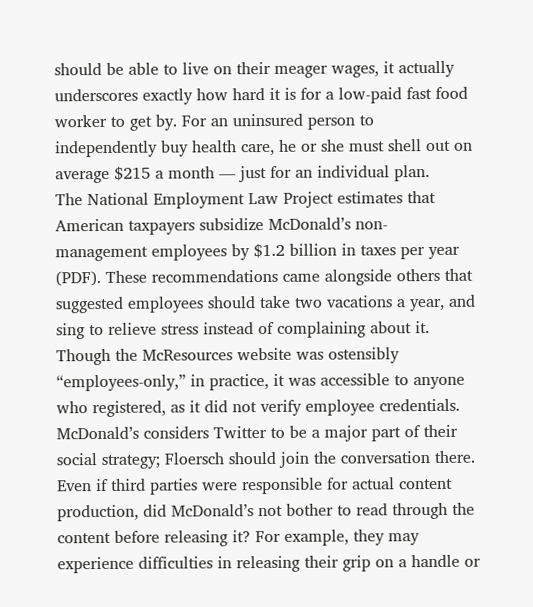should be able to live on their meager wages, it actually underscores exactly how hard it is for a low-paid fast food worker to get by. For an uninsured person to independently buy health care, he or she must shell out on average $215 a month — just for an individual plan.
The National Employment Law Project estimates that American taxpayers subsidize McDonald’s non-management employees by $1.2 billion in taxes per year (PDF). These recommendations came alongside others that suggested employees should take two vacations a year, and sing to relieve stress instead of complaining about it. Though the McResources website was ostensibly “employees-only,” in practice, it was accessible to anyone who registered, as it did not verify employee credentials.
McDonald’s considers Twitter to be a major part of their social strategy; Floersch should join the conversation there.
Even if third parties were responsible for actual content production, did McDonald’s not bother to read through the content before releasing it? For example, they may experience difficulties in releasing their grip on a handle or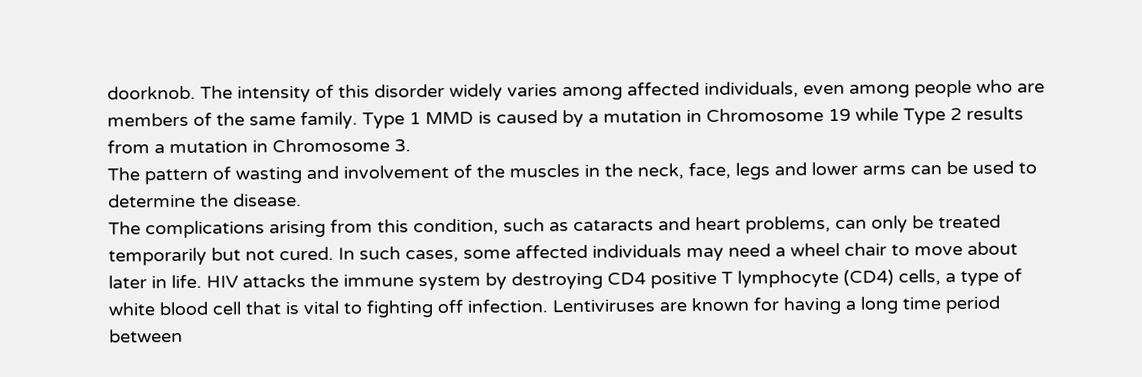doorknob. The intensity of this disorder widely varies among affected individuals, even among people who are members of the same family. Type 1 MMD is caused by a mutation in Chromosome 19 while Type 2 results from a mutation in Chromosome 3.
The pattern of wasting and involvement of the muscles in the neck, face, legs and lower arms can be used to determine the disease.
The complications arising from this condition, such as cataracts and heart problems, can only be treated temporarily but not cured. In such cases, some affected individuals may need a wheel chair to move about later in life. HIV attacks the immune system by destroying CD4 positive T lymphocyte (CD4) cells, a type of white blood cell that is vital to fighting off infection. Lentiviruses are known for having a long time period between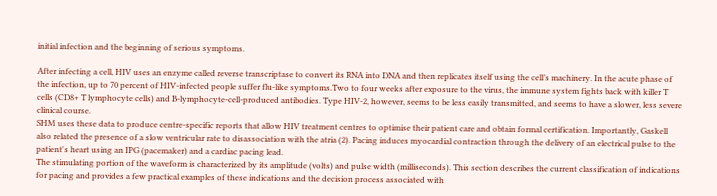initial infection and the beginning of serious symptoms.

After infecting a cell, HIV uses an enzyme called reverse transcriptase to convert its RNA into DNA and then replicates itself using the cell’s machinery. In the acute phase of the infection, up to 70 percent of HIV-infected people suffer flu-like symptoms.Two to four weeks after exposure to the virus, the immune system fights back with killer T cells (CD8+ T lymphocyte cells) and B-lymphocyte-cell-produced antibodies. Type HIV-2, however, seems to be less easily transmitted, and seems to have a slower, less severe clinical course.
SHM uses these data to produce centre-specific reports that allow HIV treatment centres to optimise their patient care and obtain formal certification. Importantly, Gaskell also related the presence of a slow ventricular rate to disassociation with the atria (2). Pacing induces myocardial contraction through the delivery of an electrical pulse to the patient's heart using an IPG (pacemaker) and a cardiac pacing lead.
The stimulating portion of the waveform is characterized by its amplitude (volts) and pulse width (milliseconds). This section describes the current classification of indications for pacing and provides a few practical examples of these indications and the decision process associated with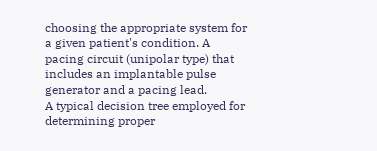choosing the appropriate system for a given patient's condition. A pacing circuit (unipolar type) that includes an implantable pulse generator and a pacing lead.
A typical decision tree employed for determining proper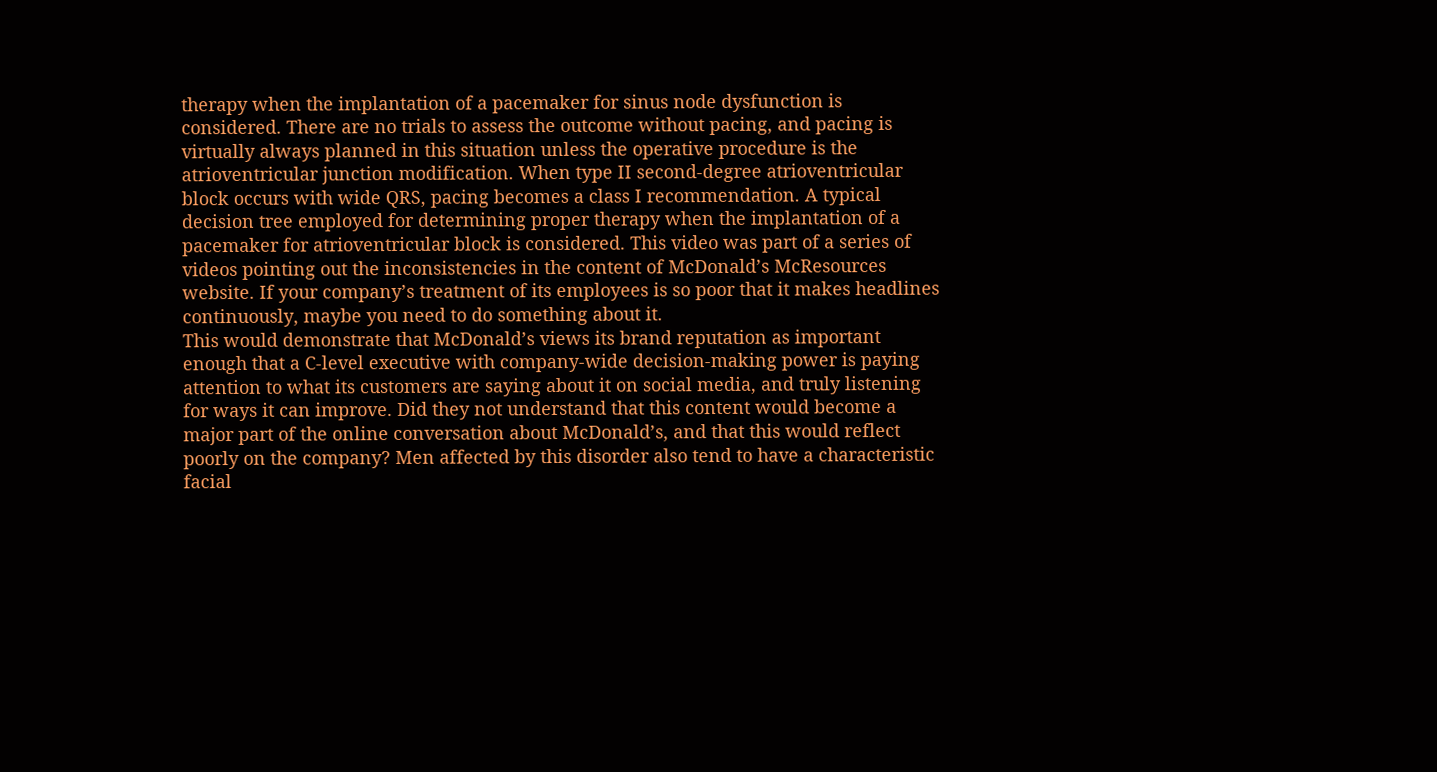therapy when the implantation of a pacemaker for sinus node dysfunction is considered. There are no trials to assess the outcome without pacing, and pacing is virtually always planned in this situation unless the operative procedure is the atrioventricular junction modification. When type II second-degree atrioventricular block occurs with wide QRS, pacing becomes a class I recommendation. A typical decision tree employed for determining proper therapy when the implantation of a pacemaker for atrioventricular block is considered. This video was part of a series of videos pointing out the inconsistencies in the content of McDonald’s McResources website. If your company’s treatment of its employees is so poor that it makes headlines continuously, maybe you need to do something about it.
This would demonstrate that McDonald’s views its brand reputation as important enough that a C-level executive with company-wide decision-making power is paying attention to what its customers are saying about it on social media, and truly listening for ways it can improve. Did they not understand that this content would become a major part of the online conversation about McDonald’s, and that this would reflect poorly on the company? Men affected by this disorder also tend to have a characteristic facial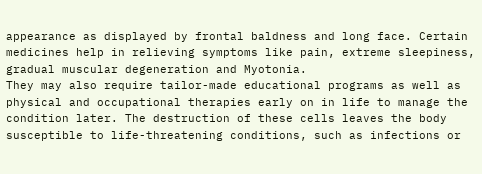appearance as displayed by frontal baldness and long face. Certain medicines help in relieving symptoms like pain, extreme sleepiness, gradual muscular degeneration and Myotonia.
They may also require tailor-made educational programs as well as physical and occupational therapies early on in life to manage the condition later. The destruction of these cells leaves the body susceptible to life-threatening conditions, such as infections or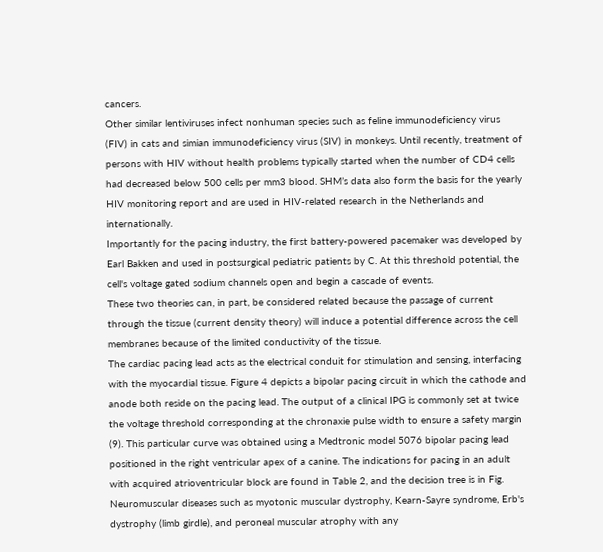cancers.
Other similar lentiviruses infect nonhuman species such as feline immunodeficiency virus (FIV) in cats and simian immunodeficiency virus (SIV) in monkeys. Until recently, treatment of persons with HIV without health problems typically started when the number of CD4 cells had decreased below 500 cells per mm3 blood. SHM’s data also form the basis for the yearly HIV monitoring report and are used in HIV-related research in the Netherlands and internationally.
Importantly for the pacing industry, the first battery-powered pacemaker was developed by Earl Bakken and used in postsurgical pediatric patients by C. At this threshold potential, the cell's voltage gated sodium channels open and begin a cascade of events.
These two theories can, in part, be considered related because the passage of current through the tissue (current density theory) will induce a potential difference across the cell membranes because of the limited conductivity of the tissue.
The cardiac pacing lead acts as the electrical conduit for stimulation and sensing, interfacing with the myocardial tissue. Figure 4 depicts a bipolar pacing circuit in which the cathode and anode both reside on the pacing lead. The output of a clinical IPG is commonly set at twice the voltage threshold corresponding at the chronaxie pulse width to ensure a safety margin (9). This particular curve was obtained using a Medtronic model 5076 bipolar pacing lead positioned in the right ventricular apex of a canine. The indications for pacing in an adult with acquired atrioventricular block are found in Table 2, and the decision tree is in Fig. Neuromuscular diseases such as myotonic muscular dystrophy, Kearn-Sayre syndrome, Erb's dystrophy (limb girdle), and peroneal muscular atrophy with any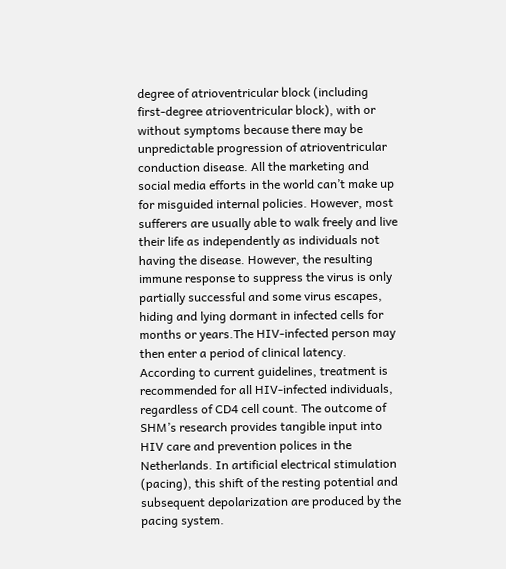degree of atrioventricular block (including first-degree atrioventricular block), with or without symptoms because there may be unpredictable progression of atrioventricular conduction disease. All the marketing and social media efforts in the world can’t make up for misguided internal policies. However, most sufferers are usually able to walk freely and live their life as independently as individuals not having the disease. However, the resulting immune response to suppress the virus is only partially successful and some virus escapes, hiding and lying dormant in infected cells for months or years.The HIV-infected person may then enter a period of clinical latency.
According to current guidelines, treatment is recommended for all HIV-infected individuals, regardless of CD4 cell count. The outcome of SHM’s research provides tangible input into HIV care and prevention polices in the Netherlands. In artificial electrical stimulation (pacing), this shift of the resting potential and subsequent depolarization are produced by the pacing system.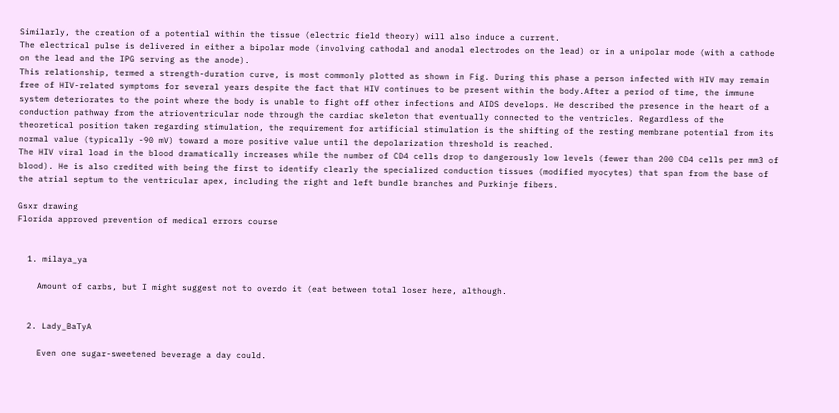Similarly, the creation of a potential within the tissue (electric field theory) will also induce a current.
The electrical pulse is delivered in either a bipolar mode (involving cathodal and anodal electrodes on the lead) or in a unipolar mode (with a cathode on the lead and the IPG serving as the anode).
This relationship, termed a strength-duration curve, is most commonly plotted as shown in Fig. During this phase a person infected with HIV may remain free of HIV-related symptoms for several years despite the fact that HIV continues to be present within the body.After a period of time, the immune system deteriorates to the point where the body is unable to fight off other infections and AIDS develops. He described the presence in the heart of a conduction pathway from the atrioventricular node through the cardiac skeleton that eventually connected to the ventricles. Regardless of the theoretical position taken regarding stimulation, the requirement for artificial stimulation is the shifting of the resting membrane potential from its normal value (typically -90 mV) toward a more positive value until the depolarization threshold is reached.
The HIV viral load in the blood dramatically increases while the number of CD4 cells drop to dangerously low levels (fewer than 200 CD4 cells per mm3 of blood). He is also credited with being the first to identify clearly the specialized conduction tissues (modified myocytes) that span from the base of the atrial septum to the ventricular apex, including the right and left bundle branches and Purkinje fibers.

Gsxr drawing
Florida approved prevention of medical errors course


  1. milaya_ya

    Amount of carbs, but I might suggest not to overdo it (eat between total loser here, although.


  2. Lady_BaTyA

    Even one sugar-sweetened beverage a day could.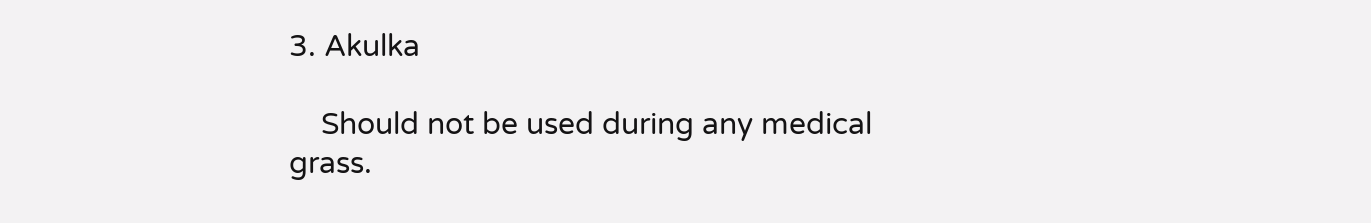3. Akulka

    Should not be used during any medical grass.